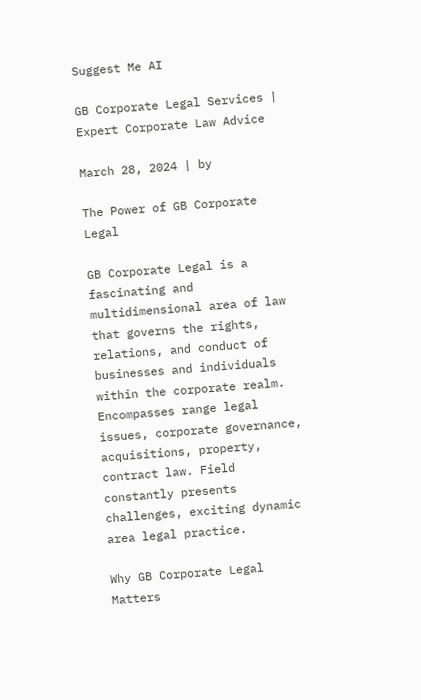Suggest Me AI

GB Corporate Legal Services | Expert Corporate Law Advice

March 28, 2024 | by

The Power of GB Corporate Legal

GB Corporate Legal is a fascinating and multidimensional area of law that governs the rights, relations, and conduct of businesses and individuals within the corporate realm. Encompasses range legal issues, corporate governance, acquisitions, property, contract law. Field constantly presents challenges, exciting dynamic area legal practice.

Why GB Corporate Legal Matters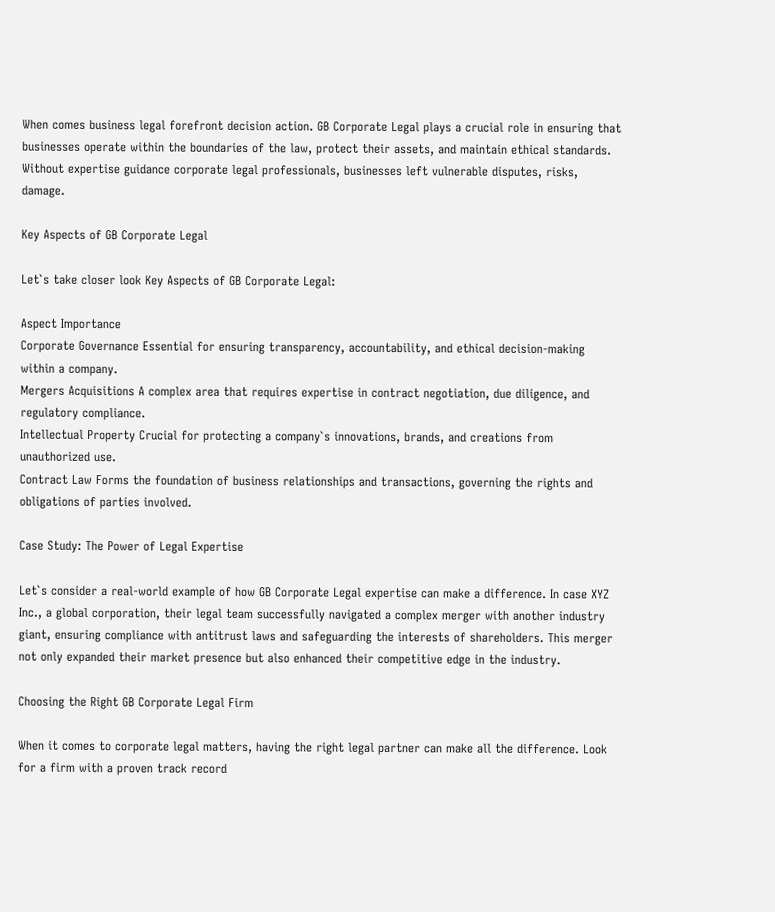When comes business legal forefront decision action. GB Corporate Legal plays a crucial role in ensuring that businesses operate within the boundaries of the law, protect their assets, and maintain ethical standards. Without expertise guidance corporate legal professionals, businesses left vulnerable disputes, risks, damage.

Key Aspects of GB Corporate Legal

Let`s take closer look Key Aspects of GB Corporate Legal:

Aspect Importance
Corporate Governance Essential for ensuring transparency, accountability, and ethical decision-making within a company.
Mergers Acquisitions A complex area that requires expertise in contract negotiation, due diligence, and regulatory compliance.
Intellectual Property Crucial for protecting a company`s innovations, brands, and creations from unauthorized use.
Contract Law Forms the foundation of business relationships and transactions, governing the rights and obligations of parties involved.

Case Study: The Power of Legal Expertise

Let`s consider a real-world example of how GB Corporate Legal expertise can make a difference. In case XYZ Inc., a global corporation, their legal team successfully navigated a complex merger with another industry giant, ensuring compliance with antitrust laws and safeguarding the interests of shareholders. This merger not only expanded their market presence but also enhanced their competitive edge in the industry.

Choosing the Right GB Corporate Legal Firm

When it comes to corporate legal matters, having the right legal partner can make all the difference. Look for a firm with a proven track record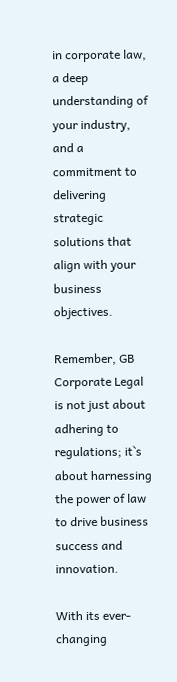in corporate law, a deep understanding of your industry, and a commitment to delivering strategic solutions that align with your business objectives.

Remember, GB Corporate Legal is not just about adhering to regulations; it`s about harnessing the power of law to drive business success and innovation.

With its ever-changing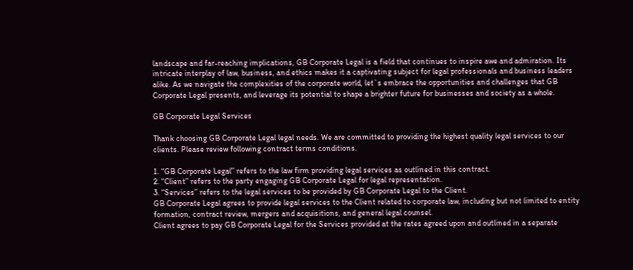landscape and far-reaching implications, GB Corporate Legal is a field that continues to inspire awe and admiration. Its intricate interplay of law, business, and ethics makes it a captivating subject for legal professionals and business leaders alike. As we navigate the complexities of the corporate world, let`s embrace the opportunities and challenges that GB Corporate Legal presents, and leverage its potential to shape a brighter future for businesses and society as a whole.

GB Corporate Legal Services

Thank choosing GB Corporate Legal legal needs. We are committed to providing the highest quality legal services to our clients. Please review following contract terms conditions.

1. “GB Corporate Legal” refers to the law firm providing legal services as outlined in this contract.
2. “Client” refers to the party engaging GB Corporate Legal for legal representation.
3. “Services” refers to the legal services to be provided by GB Corporate Legal to the Client.
GB Corporate Legal agrees to provide legal services to the Client related to corporate law, including but not limited to entity formation, contract review, mergers and acquisitions, and general legal counsel.
Client agrees to pay GB Corporate Legal for the Services provided at the rates agreed upon and outlined in a separate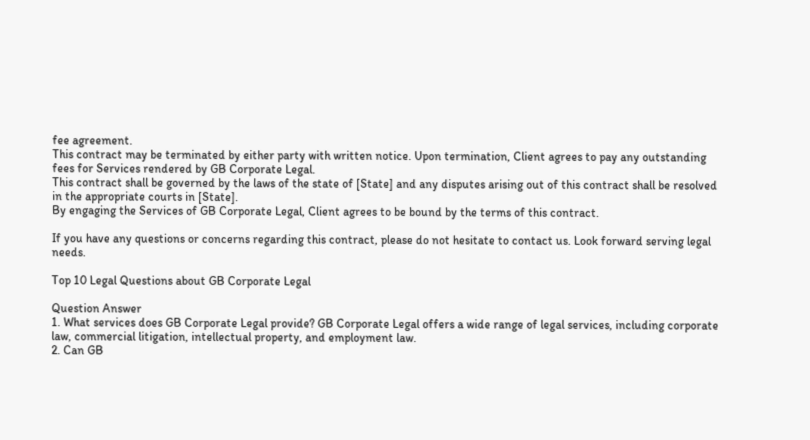fee agreement.
This contract may be terminated by either party with written notice. Upon termination, Client agrees to pay any outstanding fees for Services rendered by GB Corporate Legal.
This contract shall be governed by the laws of the state of [State] and any disputes arising out of this contract shall be resolved in the appropriate courts in [State].
By engaging the Services of GB Corporate Legal, Client agrees to be bound by the terms of this contract.

If you have any questions or concerns regarding this contract, please do not hesitate to contact us. Look forward serving legal needs.

Top 10 Legal Questions about GB Corporate Legal

Question Answer
1. What services does GB Corporate Legal provide? GB Corporate Legal offers a wide range of legal services, including corporate law, commercial litigation, intellectual property, and employment law.
2. Can GB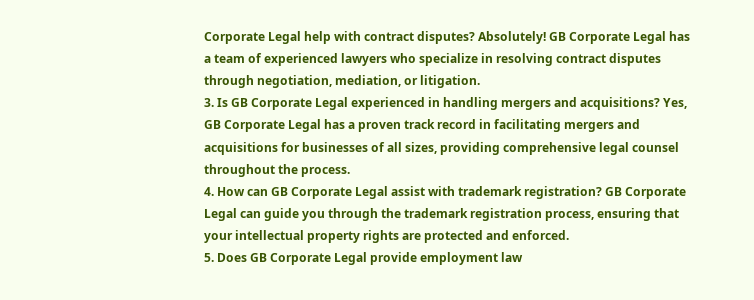Corporate Legal help with contract disputes? Absolutely! GB Corporate Legal has a team of experienced lawyers who specialize in resolving contract disputes through negotiation, mediation, or litigation.
3. Is GB Corporate Legal experienced in handling mergers and acquisitions? Yes, GB Corporate Legal has a proven track record in facilitating mergers and acquisitions for businesses of all sizes, providing comprehensive legal counsel throughout the process.
4. How can GB Corporate Legal assist with trademark registration? GB Corporate Legal can guide you through the trademark registration process, ensuring that your intellectual property rights are protected and enforced.
5. Does GB Corporate Legal provide employment law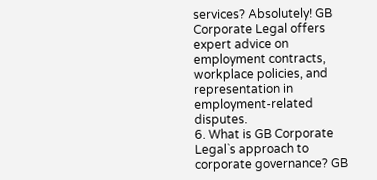services? Absolutely! GB Corporate Legal offers expert advice on employment contracts, workplace policies, and representation in employment-related disputes.
6. What is GB Corporate Legal`s approach to corporate governance? GB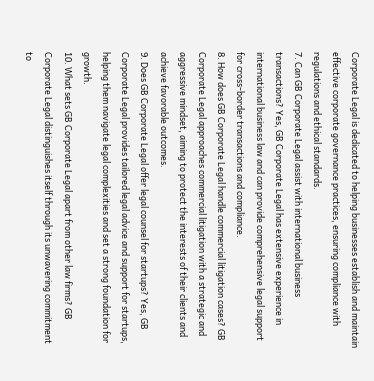Corporate Legal is dedicated to helping businesses establish and maintain effective corporate governance practices, ensuring compliance with regulations and ethical standards.
7. Can GB Corporate Legal assist with international business transactions? Yes, GB Corporate Legal has extensive experience in international business law and can provide comprehensive legal support for cross-border transactions and compliance.
8. How does GB Corporate Legal handle commercial litigation cases? GB Corporate Legal approaches commercial litigation with a strategic and aggressive mindset, aiming to protect the interests of their clients and achieve favorable outcomes.
9. Does GB Corporate Legal offer legal counsel for startups? Yes, GB Corporate Legal provides tailored legal advice and support for startups, helping them navigate legal complexities and set a strong foundation for growth.
10. What sets GB Corporate Legal apart from other law firms? GB Corporate Legal distinguishes itself through its unwavering commitment to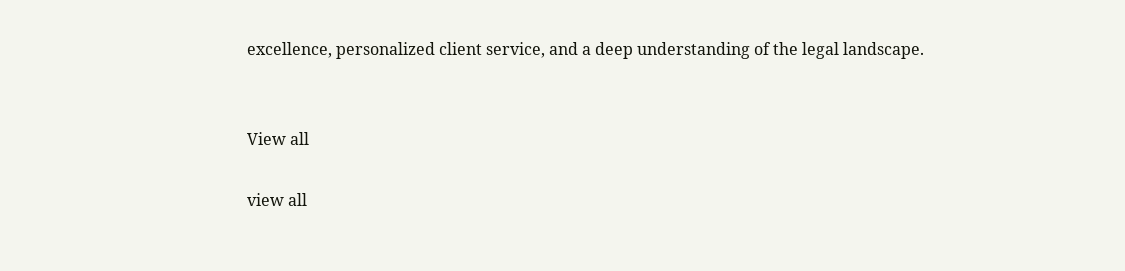excellence, personalized client service, and a deep understanding of the legal landscape.


View all

view all